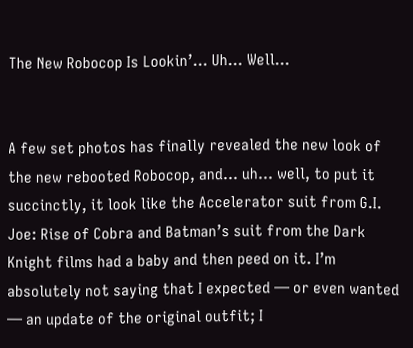The New Robocop Is Lookin’… Uh… Well…


A few set photos has finally revealed the new look of the new rebooted Robocop, and… uh… well, to put it succinctly, it look like the Accelerator suit from G.I. Joe: Rise of Cobra and Batman’s suit from the Dark Knight films had a baby and then peed on it. I’m absolutely not saying that I expected — or even wanted — an update of the original outfit; I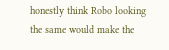honestly think Robo looking the same would make the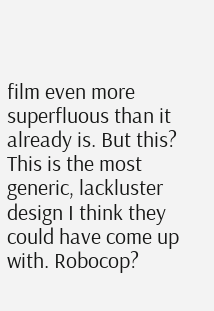film even more superfluous than it already is. But this? This is the most generic, lackluster design I think they could have come up with. Robocop?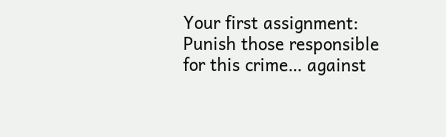Your first assignment: Punish those responsible for this crime… against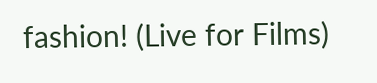fashion! (Live for Films)